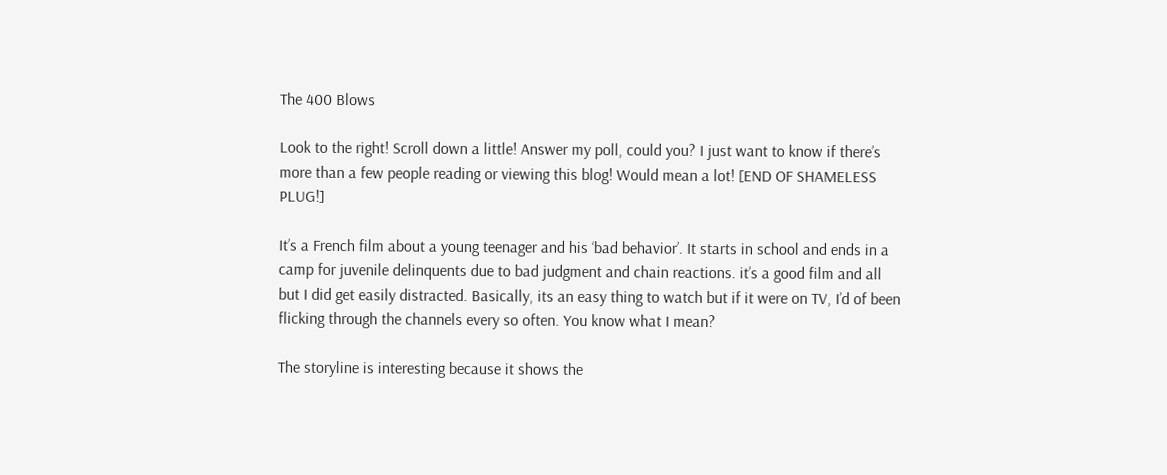The 400 Blows

Look to the right! Scroll down a little! Answer my poll, could you? I just want to know if there’s more than a few people reading or viewing this blog! Would mean a lot! [END OF SHAMELESS PLUG!]

It’s a French film about a young teenager and his ‘bad behavior’. It starts in school and ends in a camp for juvenile delinquents due to bad judgment and chain reactions. it’s a good film and all but I did get easily distracted. Basically, its an easy thing to watch but if it were on TV, I’d of been flicking through the channels every so often. You know what I mean?

The storyline is interesting because it shows the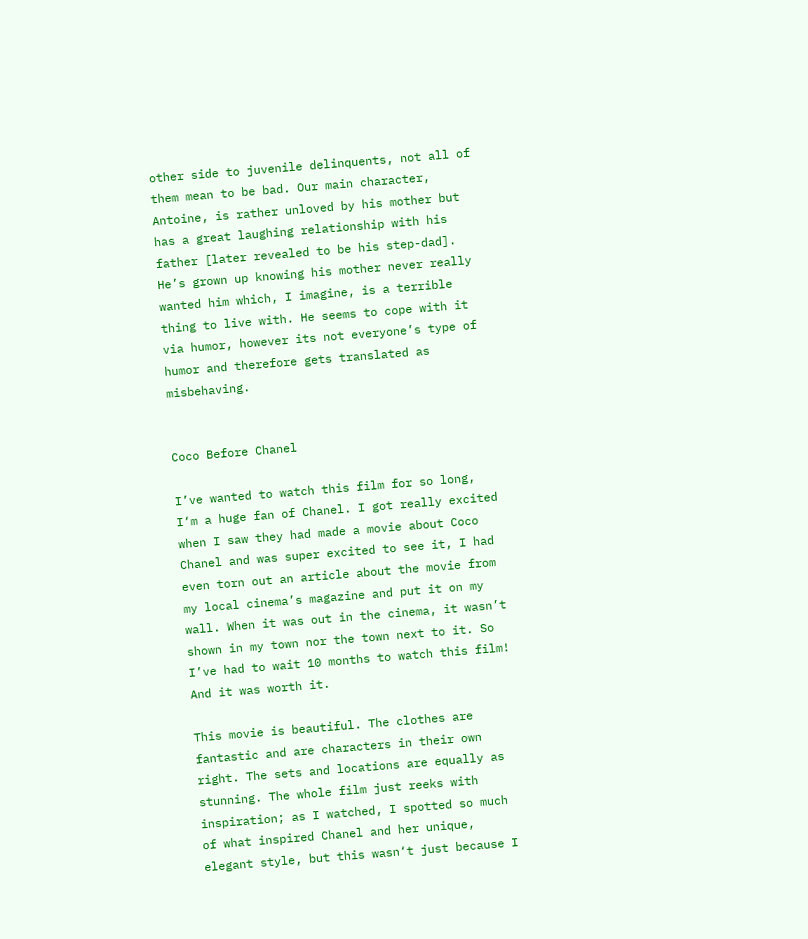other side to juvenile delinquents, not all of them mean to be bad. Our main character, Antoine, is rather unloved by his mother but has a great laughing relationship with his father [later revealed to be his step-dad]. He’s grown up knowing his mother never really wanted him which, I imagine, is a terrible thing to live with. He seems to cope with it via humor, however its not everyone’s type of humor and therefore gets translated as misbehaving.


Coco Before Chanel

I’ve wanted to watch this film for so long, I‘m a huge fan of Chanel. I got really excited when I saw they had made a movie about Coco Chanel and was super excited to see it, I had even torn out an article about the movie from my local cinema’s magazine and put it on my wall. When it was out in the cinema, it wasn’t shown in my town nor the town next to it. So I’ve had to wait 10 months to watch this film! And it was worth it.

This movie is beautiful. The clothes are fantastic and are characters in their own right. The sets and locations are equally as stunning. The whole film just reeks with inspiration; as I watched, I spotted so much of what inspired Chanel and her unique, elegant style, but this wasn‘t just because I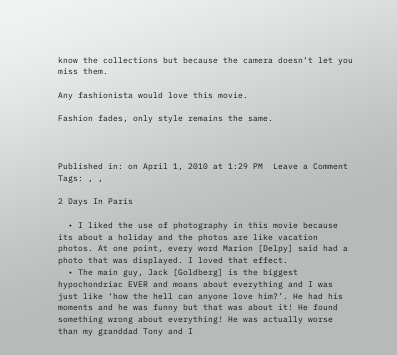know the collections but because the camera doesn‘t let you miss them.

Any fashionista would love this movie.

Fashion fades, only style remains the same.



Published in: on April 1, 2010 at 1:29 PM  Leave a Comment
Tags: , ,

2 Days In Paris

  • I liked the use of photography in this movie because its about a holiday and the photos are like vacation photos. At one point, every word Marion [Delpy] said had a photo that was displayed. I loved that effect.
  • The main guy, Jack [Goldberg] is the biggest hypochondriac EVER and moans about everything and I was just like ‘how the hell can anyone love him?’. He had his moments and he was funny but that was about it! He found something wrong about everything! He was actually worse than my granddad Tony and I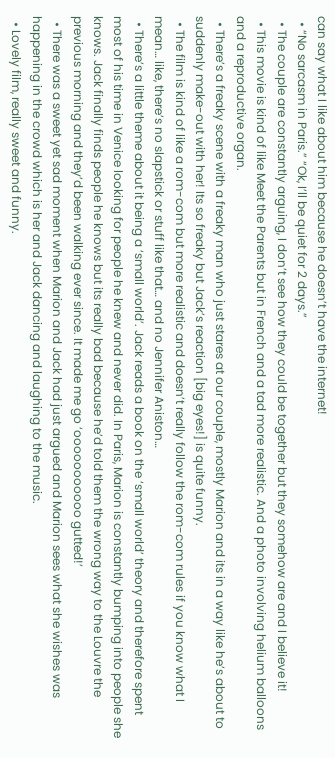can say what I like about him because he doesn’t have the internet!
  • “No sarcasm in Paris.” “Ok, I’ll be quiet for 2 days.”
  • The couple are constantly arguing, I don’t see how they could be together but they somehow are and I believe it!
  • This movie is kind of like Meet the Parents but in French and a tad more realistic. And a photo involving helium balloons and a reproductive organ.
  • There’s a freaky scene with a freaky man who just stares at our couple, mostly Marion and its in a way like he’s about to suddenly make-out with her! Its so freaky but Jack’s reaction [big eyes!] is quite funny.
  • The film is kind of like a rom-com but more realistic and doesn’t really follow the rom-com rules if you know what I mean… like, there’s no slapstick or stuff like that… and no Jennifer Aniston…
  • There’s a little theme about it being a ‘small world’. Jack reads a book on the ‘small world’ theory and therefore spent most of his time in Venice looking for people he knew and never did. In Paris, Marion is constantly bumping into people she knows. Jack finally finds people he knows but its really bad because he’d told them the wrong way to the Louvre the previous morning and they’d been walking ever since. It made me go ‘ooooooooooo gutted!’
  • There was a sweet yet sad moment when Marion and Jack had just argued and Marion sees what she wishes was happening in the crowd which is her and Jack dancing and laughing to the music.
  • Lovely film, really sweet and funny.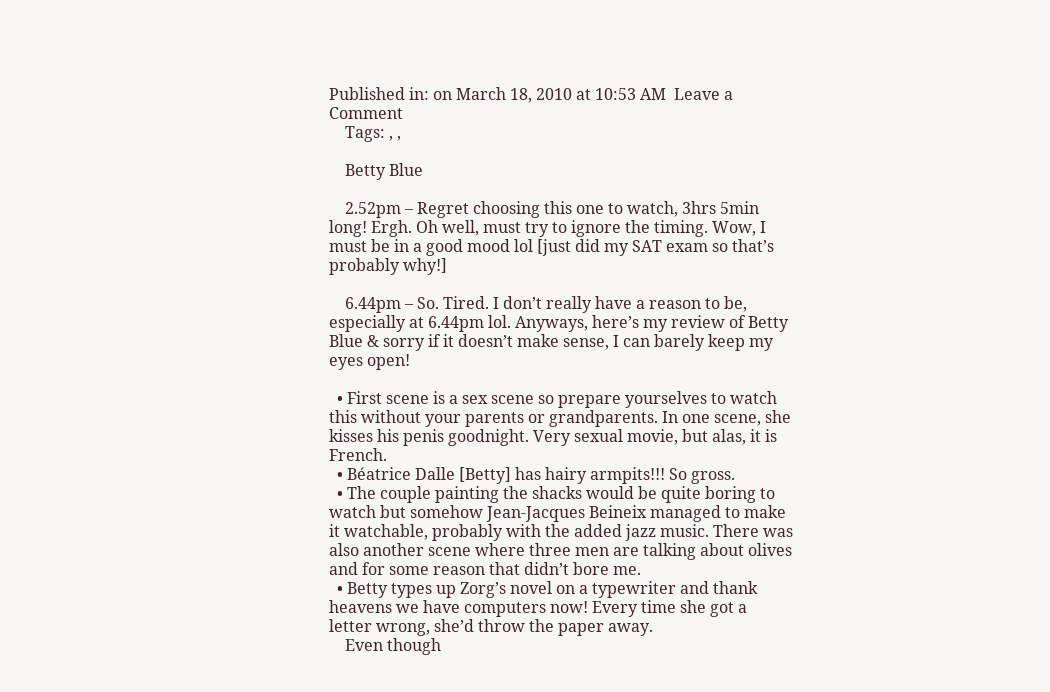Published in: on March 18, 2010 at 10:53 AM  Leave a Comment
    Tags: , ,

    Betty Blue

    2.52pm – Regret choosing this one to watch, 3hrs 5min long! Ergh. Oh well, must try to ignore the timing. Wow, I must be in a good mood lol [just did my SAT exam so that’s probably why!]

    6.44pm – So. Tired. I don’t really have a reason to be, especially at 6.44pm lol. Anyways, here’s my review of Betty Blue & sorry if it doesn’t make sense, I can barely keep my eyes open!

  • First scene is a sex scene so prepare yourselves to watch this without your parents or grandparents. In one scene, she kisses his penis goodnight. Very sexual movie, but alas, it is French.
  • Béatrice Dalle [Betty] has hairy armpits!!! So gross.
  • The couple painting the shacks would be quite boring to watch but somehow Jean-Jacques Beineix managed to make it watchable, probably with the added jazz music. There was also another scene where three men are talking about olives and for some reason that didn’t bore me.
  • Betty types up Zorg’s novel on a typewriter and thank heavens we have computers now! Every time she got a letter wrong, she’d throw the paper away.
    Even though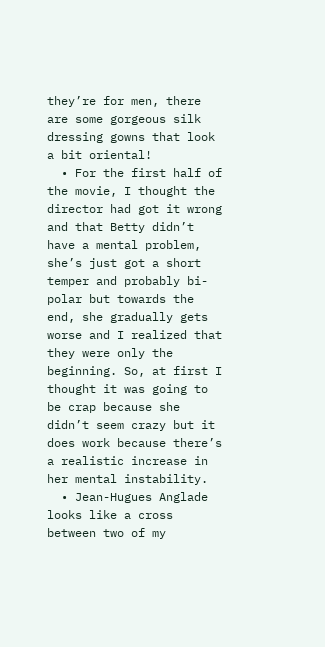they’re for men, there are some gorgeous silk dressing gowns that look a bit oriental!
  • For the first half of the movie, I thought the director had got it wrong and that Betty didn’t have a mental problem, she’s just got a short temper and probably bi-polar but towards the end, she gradually gets worse and I realized that they were only the beginning. So, at first I thought it was going to be crap because she didn’t seem crazy but it does work because there’s a realistic increase in her mental instability.
  • Jean-Hugues Anglade looks like a cross between two of my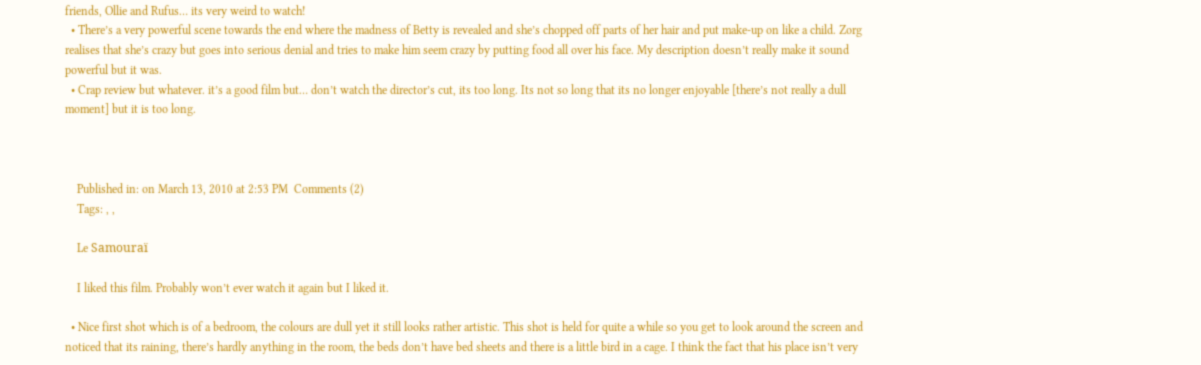friends, Ollie and Rufus… its very weird to watch!
  • There’s a very powerful scene towards the end where the madness of Betty is revealed and she’s chopped off parts of her hair and put make-up on like a child. Zorg realises that she’s crazy but goes into serious denial and tries to make him seem crazy by putting food all over his face. My description doesn’t really make it sound powerful but it was.
  • Crap review but whatever. it’s a good film but… don’t watch the director’s cut, its too long. Its not so long that its no longer enjoyable [there’s not really a dull moment] but it is too long.



    Published in: on March 13, 2010 at 2:53 PM  Comments (2)
    Tags: , ,

    Le Samouraï

    I liked this film. Probably won’t ever watch it again but I liked it.

  • Nice first shot which is of a bedroom, the colours are dull yet it still looks rather artistic. This shot is held for quite a while so you get to look around the screen and noticed that its raining, there’s hardly anything in the room, the beds don’t have bed sheets and there is a little bird in a cage. I think the fact that his place isn’t very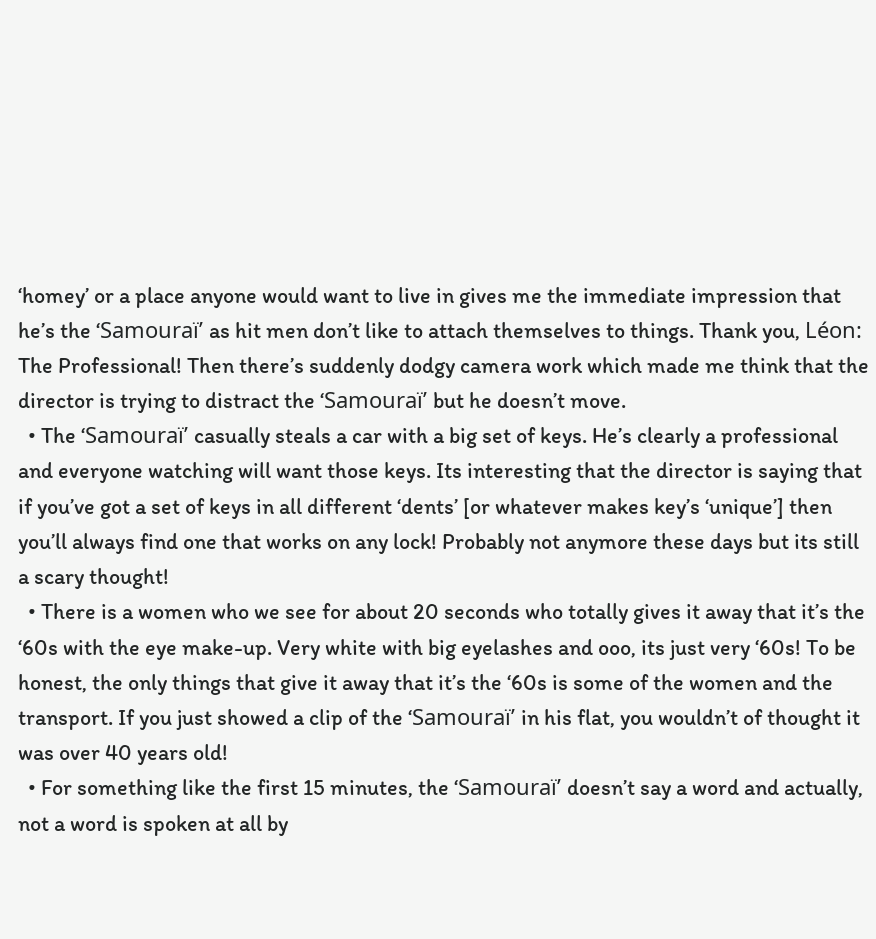‘homey’ or a place anyone would want to live in gives me the immediate impression that he’s the ‘Samouraï’ as hit men don’t like to attach themselves to things. Thank you, Léon: The Professional! Then there’s suddenly dodgy camera work which made me think that the director is trying to distract the ‘Samouraï’ but he doesn’t move.
  • The ‘Samouraï’ casually steals a car with a big set of keys. He’s clearly a professional and everyone watching will want those keys. Its interesting that the director is saying that if you’ve got a set of keys in all different ‘dents’ [or whatever makes key’s ‘unique’] then you’ll always find one that works on any lock! Probably not anymore these days but its still a scary thought!
  • There is a women who we see for about 20 seconds who totally gives it away that it’s the ‘60s with the eye make-up. Very white with big eyelashes and ooo, its just very ‘60s! To be honest, the only things that give it away that it’s the ‘60s is some of the women and the transport. If you just showed a clip of the ‘Samouraï’ in his flat, you wouldn’t of thought it was over 40 years old!
  • For something like the first 15 minutes, the ‘Samouraï’ doesn’t say a word and actually, not a word is spoken at all by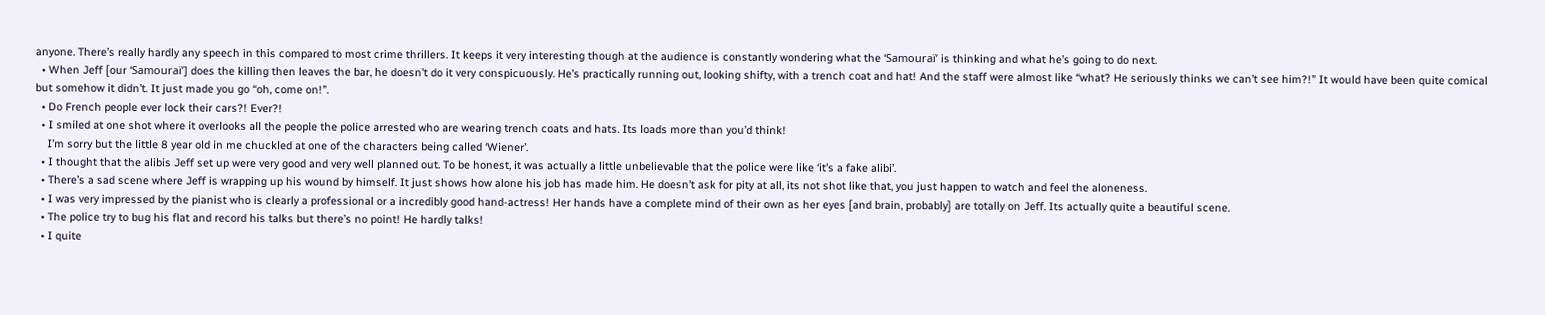anyone. There’s really hardly any speech in this compared to most crime thrillers. It keeps it very interesting though at the audience is constantly wondering what the ‘Samouraï’ is thinking and what he’s going to do next.
  • When Jeff [our ‘Samouraï’] does the killing then leaves the bar, he doesn’t do it very conspicuously. He’s practically running out, looking shifty, with a trench coat and hat! And the staff were almost like “what? He seriously thinks we can’t see him?!” It would have been quite comical but somehow it didn’t. It just made you go “oh, come on!”.
  • Do French people ever lock their cars?! Ever?!
  • I smiled at one shot where it overlooks all the people the police arrested who are wearing trench coats and hats. Its loads more than you’d think!
    I’m sorry but the little 8 year old in me chuckled at one of the characters being called ‘Wiener’.
  • I thought that the alibis Jeff set up were very good and very well planned out. To be honest, it was actually a little unbelievable that the police were like ‘it’s a fake alibi’.
  • There’s a sad scene where Jeff is wrapping up his wound by himself. It just shows how alone his job has made him. He doesn’t ask for pity at all, its not shot like that, you just happen to watch and feel the aloneness.
  • I was very impressed by the pianist who is clearly a professional or a incredibly good hand-actress! Her hands have a complete mind of their own as her eyes [and brain, probably] are totally on Jeff. Its actually quite a beautiful scene.
  • The police try to bug his flat and record his talks but there’s no point! He hardly talks!
  • I quite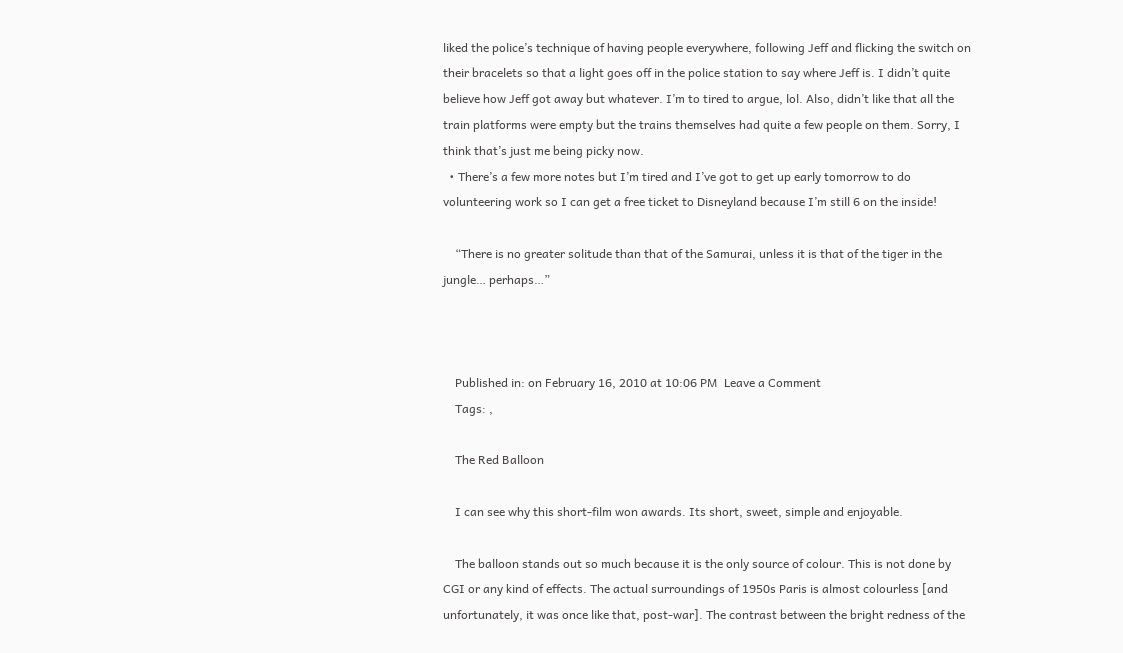liked the police’s technique of having people everywhere, following Jeff and flicking the switch on their bracelets so that a light goes off in the police station to say where Jeff is. I didn’t quite believe how Jeff got away but whatever. I’m to tired to argue, lol. Also, didn’t like that all the train platforms were empty but the trains themselves had quite a few people on them. Sorry, I think that’s just me being picky now.
  • There’s a few more notes but I’m tired and I’ve got to get up early tomorrow to do volunteering work so I can get a free ticket to Disneyland because I’m still 6 on the inside!

    “There is no greater solitude than that of the Samurai, unless it is that of the tiger in the jungle… perhaps…”



    Published in: on February 16, 2010 at 10:06 PM  Leave a Comment
    Tags: ,

    The Red Balloon

    I can see why this short-film won awards. Its short, sweet, simple and enjoyable.

    The balloon stands out so much because it is the only source of colour. This is not done by CGI or any kind of effects. The actual surroundings of 1950s Paris is almost colourless [and unfortunately, it was once like that, post-war]. The contrast between the bright redness of the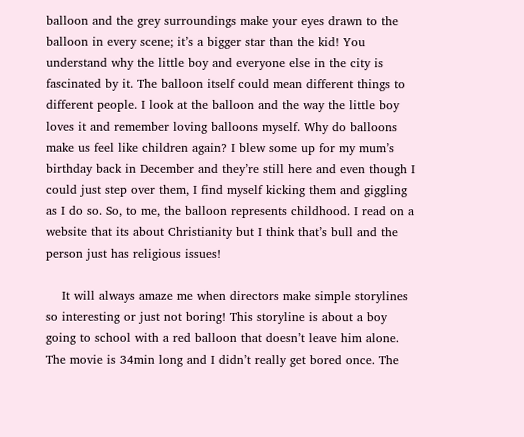balloon and the grey surroundings make your eyes drawn to the balloon in every scene; it’s a bigger star than the kid! You understand why the little boy and everyone else in the city is fascinated by it. The balloon itself could mean different things to different people. I look at the balloon and the way the little boy loves it and remember loving balloons myself. Why do balloons make us feel like children again? I blew some up for my mum’s birthday back in December and they’re still here and even though I could just step over them, I find myself kicking them and giggling as I do so. So, to me, the balloon represents childhood. I read on a website that its about Christianity but I think that’s bull and the person just has religious issues!

    It will always amaze me when directors make simple storylines so interesting or just not boring! This storyline is about a boy going to school with a red balloon that doesn’t leave him alone. The movie is 34min long and I didn’t really get bored once. The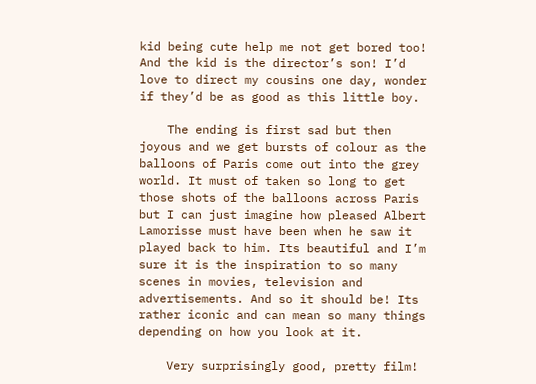kid being cute help me not get bored too! And the kid is the director’s son! I’d love to direct my cousins one day, wonder if they’d be as good as this little boy.

    The ending is first sad but then joyous and we get bursts of colour as the balloons of Paris come out into the grey world. It must of taken so long to get those shots of the balloons across Paris but I can just imagine how pleased Albert Lamorisse must have been when he saw it played back to him. Its beautiful and I’m sure it is the inspiration to so many scenes in movies, television and advertisements. And so it should be! Its rather iconic and can mean so many things depending on how you look at it.

    Very surprisingly good, pretty film!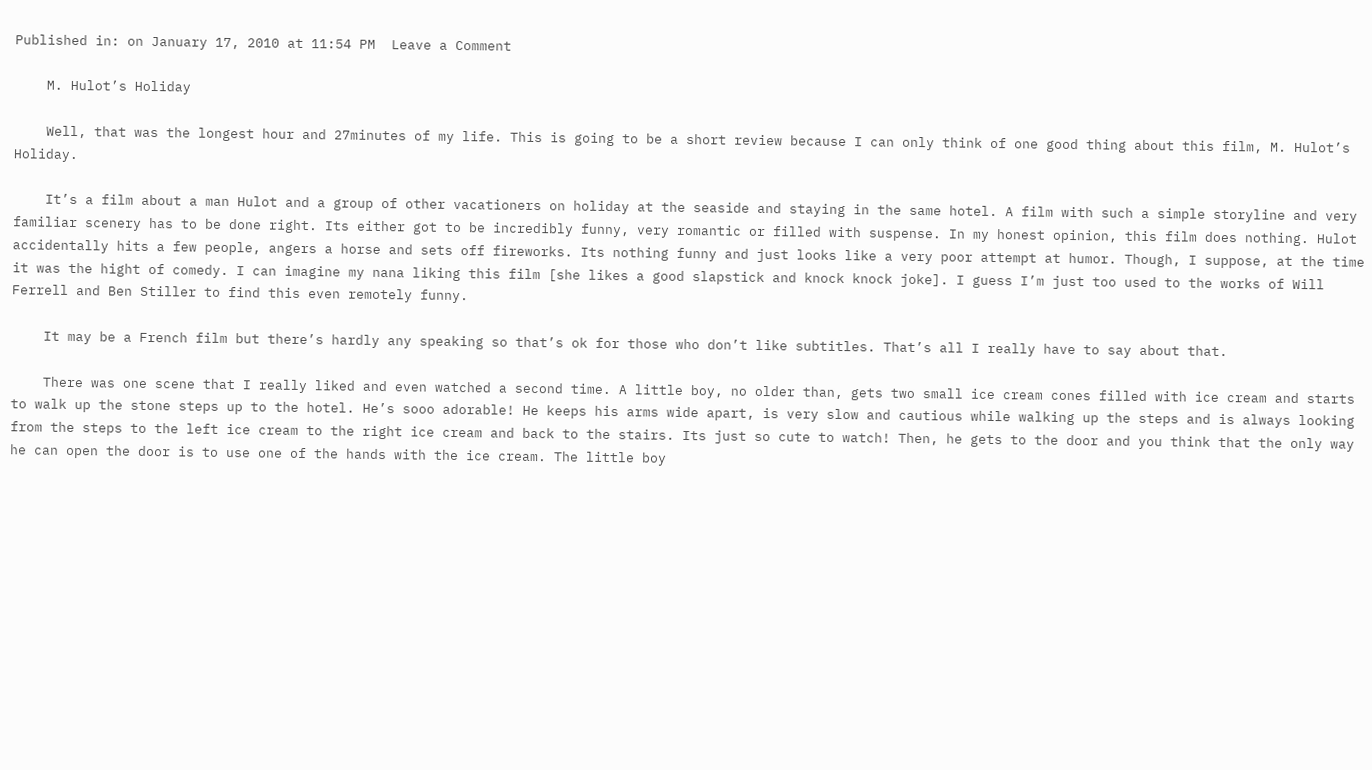Published in: on January 17, 2010 at 11:54 PM  Leave a Comment

    M. Hulot’s Holiday

    Well, that was the longest hour and 27minutes of my life. This is going to be a short review because I can only think of one good thing about this film, M. Hulot’s Holiday.

    It’s a film about a man Hulot and a group of other vacationers on holiday at the seaside and staying in the same hotel. A film with such a simple storyline and very familiar scenery has to be done right. Its either got to be incredibly funny, very romantic or filled with suspense. In my honest opinion, this film does nothing. Hulot accidentally hits a few people, angers a horse and sets off fireworks. Its nothing funny and just looks like a very poor attempt at humor. Though, I suppose, at the time it was the hight of comedy. I can imagine my nana liking this film [she likes a good slapstick and knock knock joke]. I guess I’m just too used to the works of Will Ferrell and Ben Stiller to find this even remotely funny.

    It may be a French film but there’s hardly any speaking so that’s ok for those who don’t like subtitles. That’s all I really have to say about that.

    There was one scene that I really liked and even watched a second time. A little boy, no older than, gets two small ice cream cones filled with ice cream and starts to walk up the stone steps up to the hotel. He’s sooo adorable! He keeps his arms wide apart, is very slow and cautious while walking up the steps and is always looking from the steps to the left ice cream to the right ice cream and back to the stairs. Its just so cute to watch! Then, he gets to the door and you think that the only way he can open the door is to use one of the hands with the ice cream. The little boy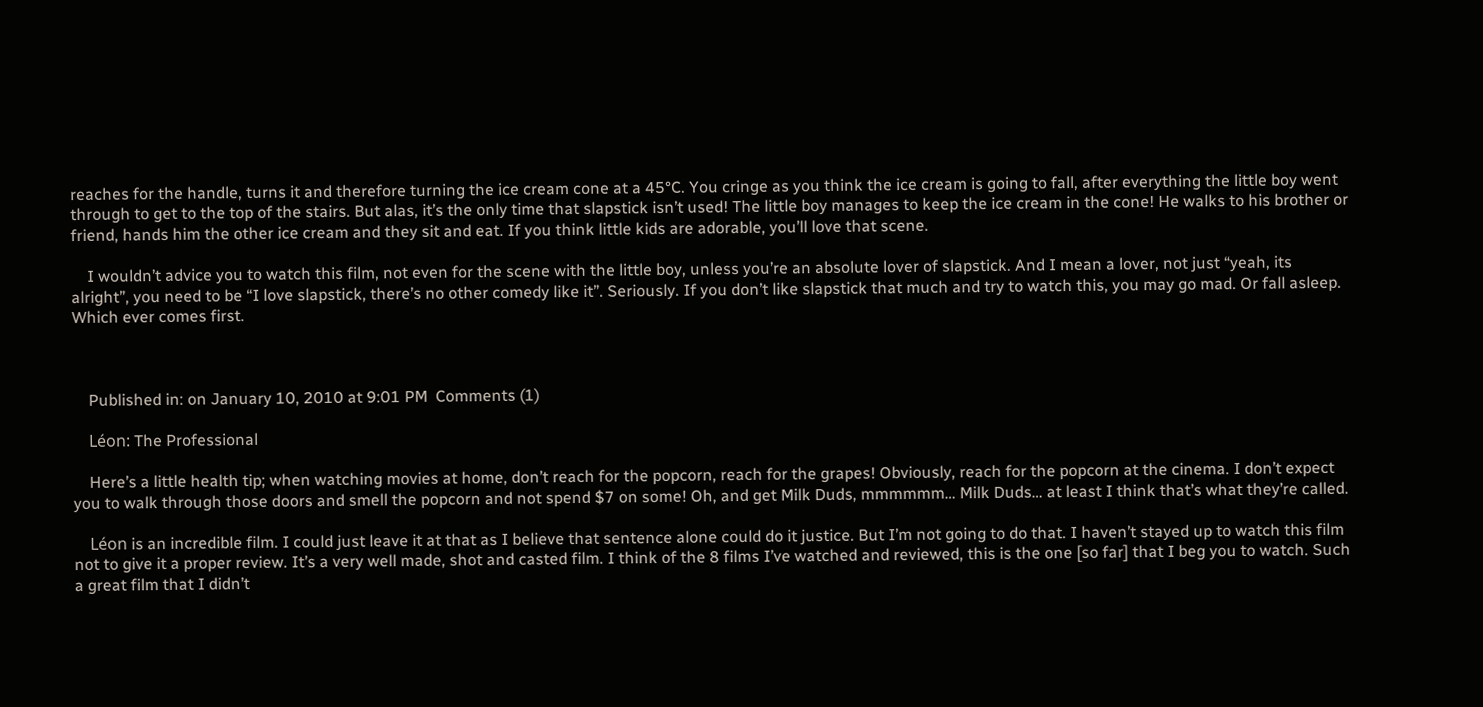reaches for the handle, turns it and therefore turning the ice cream cone at a 45°C. You cringe as you think the ice cream is going to fall, after everything the little boy went through to get to the top of the stairs. But alas, it’s the only time that slapstick isn’t used! The little boy manages to keep the ice cream in the cone! He walks to his brother or friend, hands him the other ice cream and they sit and eat. If you think little kids are adorable, you’ll love that scene.

    I wouldn’t advice you to watch this film, not even for the scene with the little boy, unless you’re an absolute lover of slapstick. And I mean a lover, not just “yeah, its alright”, you need to be “I love slapstick, there’s no other comedy like it”. Seriously. If you don’t like slapstick that much and try to watch this, you may go mad. Or fall asleep. Which ever comes first.



    Published in: on January 10, 2010 at 9:01 PM  Comments (1)

    Léon: The Professional

    Here’s a little health tip; when watching movies at home, don’t reach for the popcorn, reach for the grapes! Obviously, reach for the popcorn at the cinema. I don’t expect you to walk through those doors and smell the popcorn and not spend $7 on some! Oh, and get Milk Duds, mmmmmm… Milk Duds… at least I think that’s what they’re called.

    Léon is an incredible film. I could just leave it at that as I believe that sentence alone could do it justice. But I’m not going to do that. I haven’t stayed up to watch this film not to give it a proper review. It’s a very well made, shot and casted film. I think of the 8 films I’ve watched and reviewed, this is the one [so far] that I beg you to watch. Such a great film that I didn’t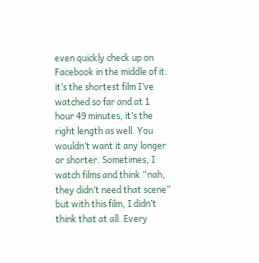even quickly check up on Facebook in the middle of it. it’s the shortest film I’ve watched so far and at 1 hour 49 minutes, it’s the right length as well. You wouldn’t want it any longer or shorter. Sometimes, I watch films and think “nah, they didn’t need that scene” but with this film, I didn’t think that at all. Every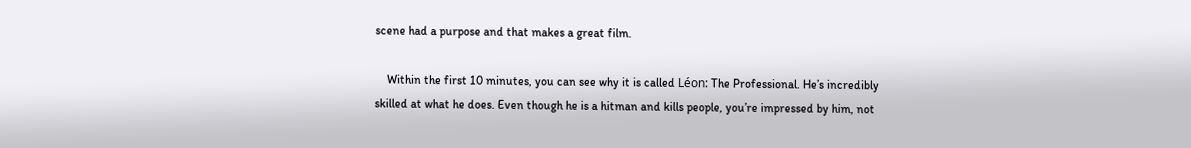scene had a purpose and that makes a great film.

    Within the first 10 minutes, you can see why it is called Léon: The Professional. He’s incredibly skilled at what he does. Even though he is a hitman and kills people, you’re impressed by him, not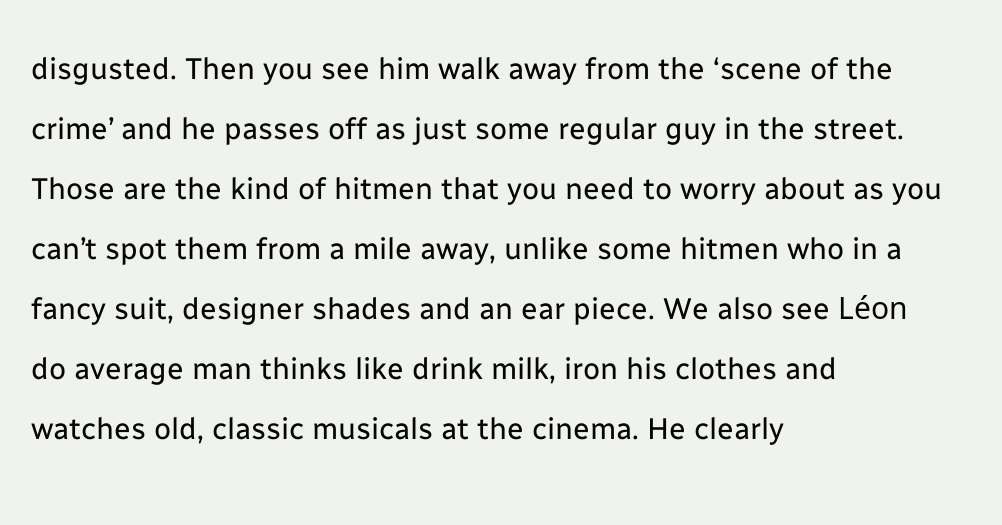disgusted. Then you see him walk away from the ‘scene of the crime’ and he passes off as just some regular guy in the street. Those are the kind of hitmen that you need to worry about as you can’t spot them from a mile away, unlike some hitmen who in a fancy suit, designer shades and an ear piece. We also see Léon do average man thinks like drink milk, iron his clothes and watches old, classic musicals at the cinema. He clearly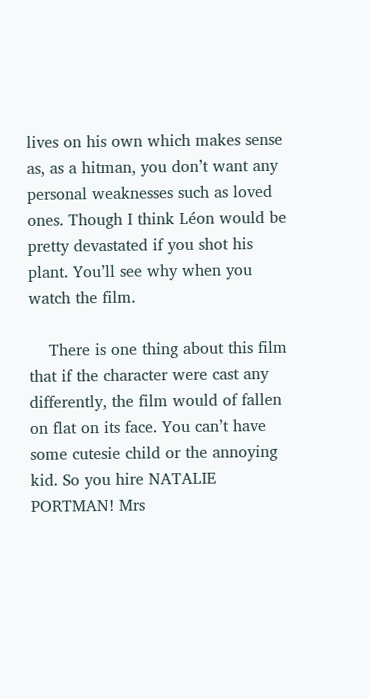lives on his own which makes sense as, as a hitman, you don’t want any personal weaknesses such as loved ones. Though I think Léon would be pretty devastated if you shot his plant. You’ll see why when you watch the film.

    There is one thing about this film that if the character were cast any differently, the film would of fallen on flat on its face. You can’t have some cutesie child or the annoying kid. So you hire NATALIE PORTMAN! Mrs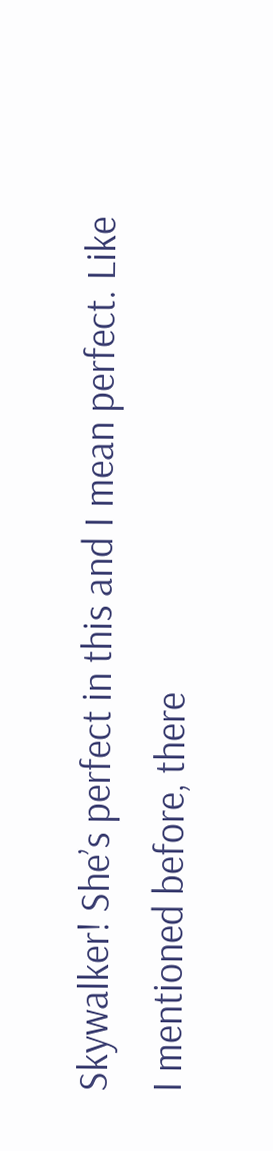Skywalker! She’s perfect in this and I mean perfect. Like I mentioned before, there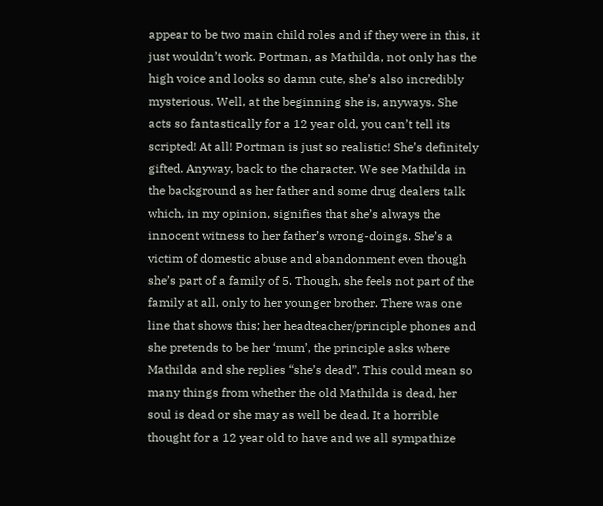appear to be two main child roles and if they were in this, it just wouldn’t work. Portman, as Mathilda, not only has the high voice and looks so damn cute, she’s also incredibly mysterious. Well, at the beginning she is, anyways. She acts so fantastically for a 12 year old, you can’t tell its scripted! At all! Portman is just so realistic! She’s definitely gifted. Anyway, back to the character. We see Mathilda in the background as her father and some drug dealers talk which, in my opinion, signifies that she’s always the innocent witness to her father’s wrong-doings. She’s a victim of domestic abuse and abandonment even though she’s part of a family of 5. Though, she feels not part of the family at all, only to her younger brother. There was one line that shows this; her headteacher/principle phones and she pretends to be her ‘mum’, the principle asks where Mathilda and she replies “she’s dead”. This could mean so many things from whether the old Mathilda is dead, her soul is dead or she may as well be dead. It a horrible thought for a 12 year old to have and we all sympathize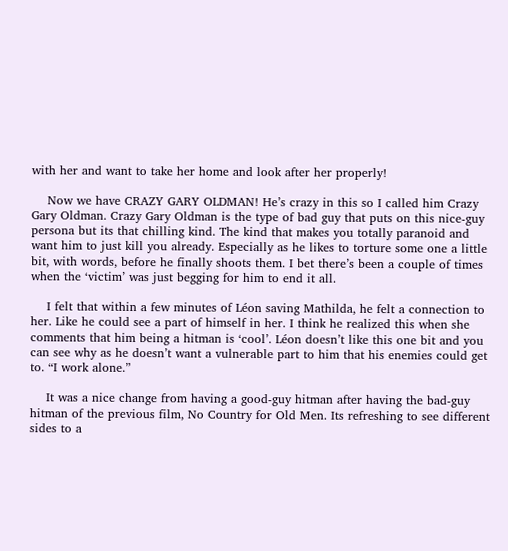with her and want to take her home and look after her properly!

    Now we have CRAZY GARY OLDMAN! He’s crazy in this so I called him Crazy Gary Oldman. Crazy Gary Oldman is the type of bad guy that puts on this nice-guy persona but its that chilling kind. The kind that makes you totally paranoid and want him to just kill you already. Especially as he likes to torture some one a little bit, with words, before he finally shoots them. I bet there’s been a couple of times when the ‘victim’ was just begging for him to end it all.

    I felt that within a few minutes of Léon saving Mathilda, he felt a connection to her. Like he could see a part of himself in her. I think he realized this when she comments that him being a hitman is ‘cool’. Léon doesn’t like this one bit and you can see why as he doesn’t want a vulnerable part to him that his enemies could get to. “I work alone.”

    It was a nice change from having a good-guy hitman after having the bad-guy hitman of the previous film, No Country for Old Men. Its refreshing to see different sides to a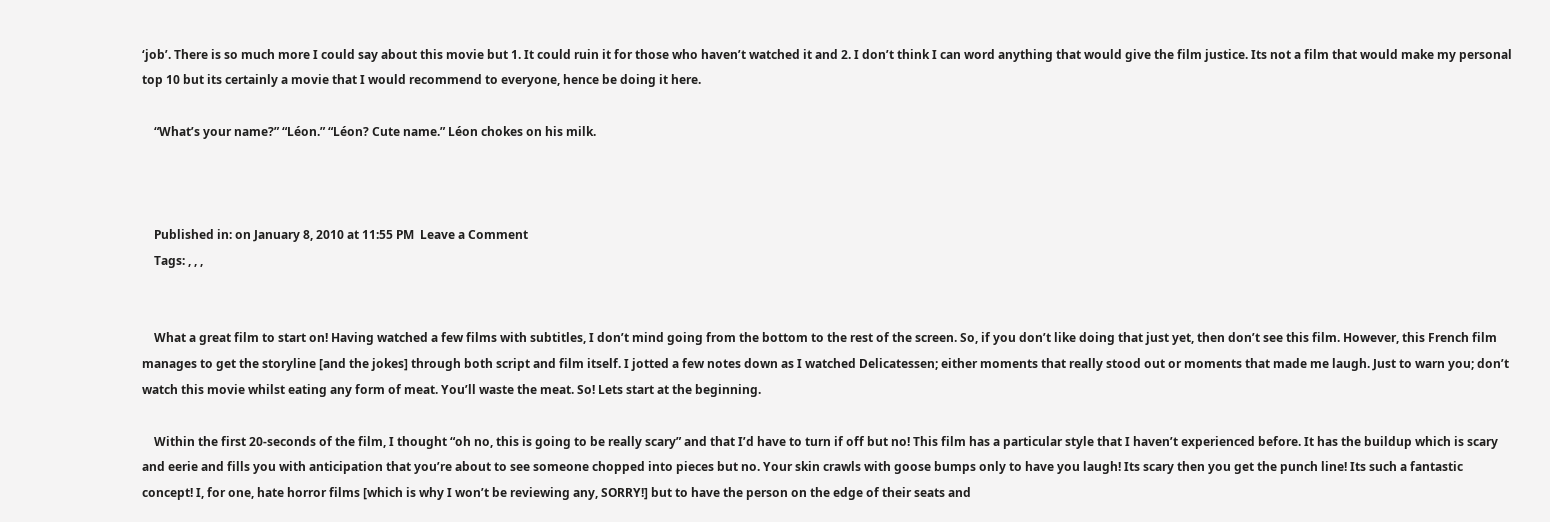‘job’. There is so much more I could say about this movie but 1. It could ruin it for those who haven’t watched it and 2. I don’t think I can word anything that would give the film justice. Its not a film that would make my personal top 10 but its certainly a movie that I would recommend to everyone, hence be doing it here.

    “What’s your name?” “Léon.” “Léon? Cute name.” Léon chokes on his milk.



    Published in: on January 8, 2010 at 11:55 PM  Leave a Comment
    Tags: , , ,


    What a great film to start on! Having watched a few films with subtitles, I don’t mind going from the bottom to the rest of the screen. So, if you don’t like doing that just yet, then don’t see this film. However, this French film manages to get the storyline [and the jokes] through both script and film itself. I jotted a few notes down as I watched Delicatessen; either moments that really stood out or moments that made me laugh. Just to warn you; don’t watch this movie whilst eating any form of meat. You’ll waste the meat. So! Lets start at the beginning.

    Within the first 20-seconds of the film, I thought “oh no, this is going to be really scary” and that I’d have to turn if off but no! This film has a particular style that I haven’t experienced before. It has the buildup which is scary and eerie and fills you with anticipation that you’re about to see someone chopped into pieces but no. Your skin crawls with goose bumps only to have you laugh! Its scary then you get the punch line! Its such a fantastic concept! I, for one, hate horror films [which is why I won’t be reviewing any, SORRY!] but to have the person on the edge of their seats and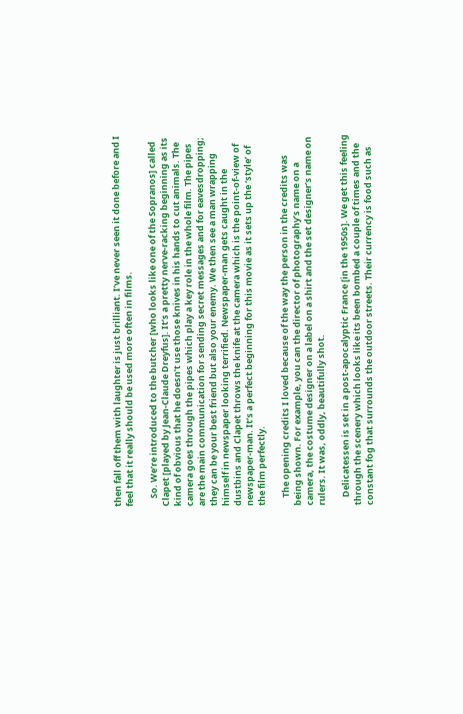then fall off them with laughter is just brilliant. I’ve never seen it done before and I feel that it really should be used more often in films.

    So. We’re introduced to the butcher [who looks like one of the Sopranos] called Clapet [played by Jean-Claude Dreyfus]. It’s a pretty nerve-racking beginning as its kind of obvious that he doesn’t use those knives in his hands to cut animals. The camera goes through the pipes which play a key role in the whole film. The pipes are the main communication for sending secret messages and for eavesdropping; they can be your best friend but also your enemy. We then see a man wrapping himself in newspaper looking terrified. Newspaper-man gets caught in the dustbins and Clapet throws the knife at the camera which is the point-of-view of newspaper-man. It’s a perfect beginning for this movie as it sets up the ‘style’ of the film perfectly.

    The opening credits I loved because of the way the person in the credits was being shown. For example, you can the director of photography’s name on a camera, the costume designer on a label on a shirt and the set designer’s name on rulers. It was, oddly, beautifully shot.

    Delicatessen is set in a post-apocalyptic France [in the 1950s]. We get this feeling through the scenery which looks like its been bombed a couple of times and the constant fog that surrounds the outdoor streets. Their currency is food such as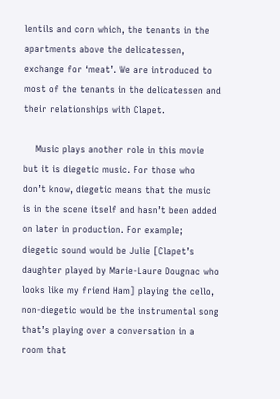lentils and corn which, the tenants in the apartments above the delicatessen, exchange for ‘meat’. We are introduced to most of the tenants in the delicatessen and their relationships with Clapet.

    Music plays another role in this movie but it is diegetic music. For those who don’t know, diegetic means that the music is in the scene itself and hasn’t been added on later in production. For example; diegetic sound would be Julie [Clapet’s daughter played by Marie-Laure Dougnac who looks like my friend Ham] playing the cello, non-diegetic would be the instrumental song that’s playing over a conversation in a room that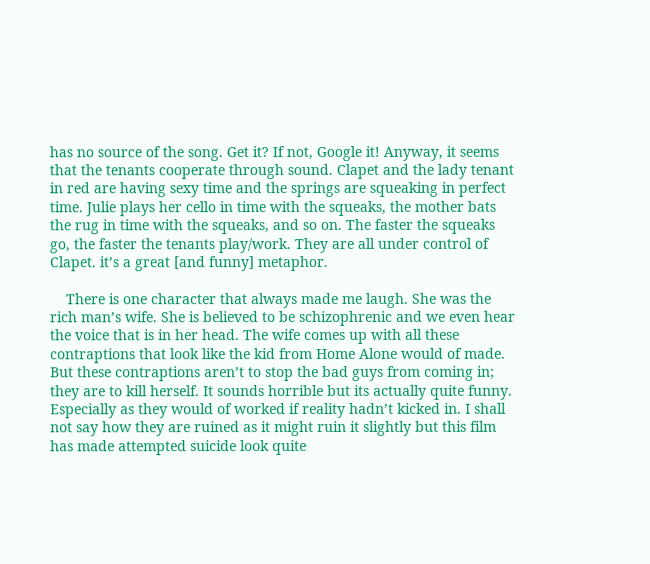has no source of the song. Get it? If not, Google it! Anyway, it seems that the tenants cooperate through sound. Clapet and the lady tenant in red are having sexy time and the springs are squeaking in perfect time. Julie plays her cello in time with the squeaks, the mother bats the rug in time with the squeaks, and so on. The faster the squeaks go, the faster the tenants play/work. They are all under control of Clapet. it’s a great [and funny] metaphor.

    There is one character that always made me laugh. She was the rich man’s wife. She is believed to be schizophrenic and we even hear the voice that is in her head. The wife comes up with all these contraptions that look like the kid from Home Alone would of made. But these contraptions aren’t to stop the bad guys from coming in; they are to kill herself. It sounds horrible but its actually quite funny. Especially as they would of worked if reality hadn’t kicked in. I shall not say how they are ruined as it might ruin it slightly but this film has made attempted suicide look quite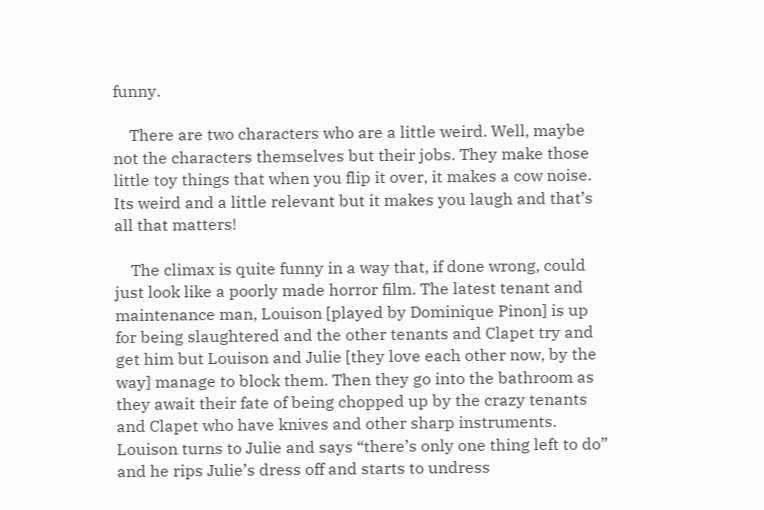funny.

    There are two characters who are a little weird. Well, maybe not the characters themselves but their jobs. They make those little toy things that when you flip it over, it makes a cow noise. Its weird and a little relevant but it makes you laugh and that’s all that matters!

    The climax is quite funny in a way that, if done wrong, could just look like a poorly made horror film. The latest tenant and maintenance man, Louison [played by Dominique Pinon] is up for being slaughtered and the other tenants and Clapet try and get him but Louison and Julie [they love each other now, by the way] manage to block them. Then they go into the bathroom as they await their fate of being chopped up by the crazy tenants and Clapet who have knives and other sharp instruments. Louison turns to Julie and says “there’s only one thing left to do” and he rips Julie’s dress off and starts to undress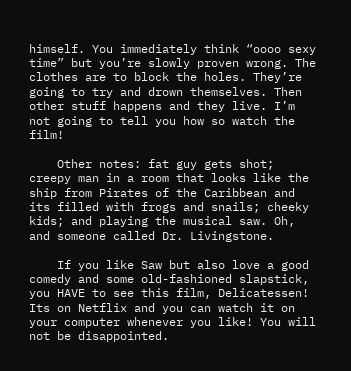himself. You immediately think “oooo sexy time” but you’re slowly proven wrong. The clothes are to block the holes. They’re going to try and drown themselves. Then other stuff happens and they live. I’m not going to tell you how so watch the film!

    Other notes: fat guy gets shot; creepy man in a room that looks like the ship from Pirates of the Caribbean and its filled with frogs and snails; cheeky kids; and playing the musical saw. Oh, and someone called Dr. Livingstone.

    If you like Saw but also love a good comedy and some old-fashioned slapstick, you HAVE to see this film, Delicatessen! Its on Netflix and you can watch it on your computer whenever you like! You will not be disappointed.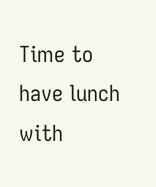Time to have lunch with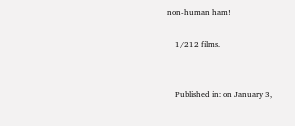non-human ham!

    1/212 films.


    Published in: on January 3,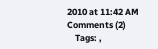2010 at 11:42 AM  Comments (2)
    Tags: ,